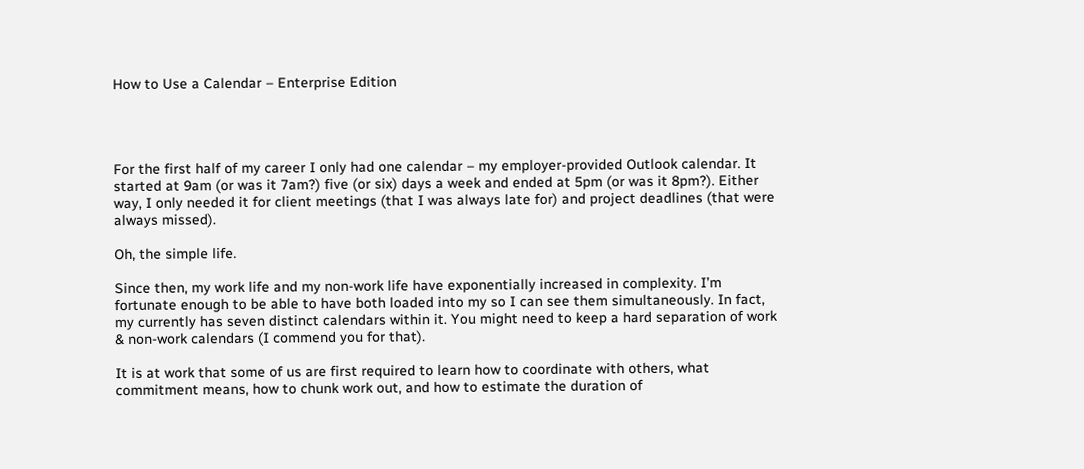How to Use a Calendar – Enterprise Edition




For the first half of my career I only had one calendar – my employer-provided Outlook calendar. It started at 9am (or was it 7am?) five (or six) days a week and ended at 5pm (or was it 8pm?). Either way, I only needed it for client meetings (that I was always late for) and project deadlines (that were always missed).

Oh, the simple life.

Since then, my work life and my non-work life have exponentially increased in complexity. I’m fortunate enough to be able to have both loaded into my so I can see them simultaneously. In fact, my currently has seven distinct calendars within it. You might need to keep a hard separation of work & non-work calendars (I commend you for that).

It is at work that some of us are first required to learn how to coordinate with others, what commitment means, how to chunk work out, and how to estimate the duration of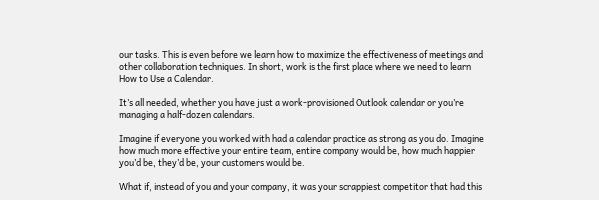our tasks. This is even before we learn how to maximize the effectiveness of meetings and other collaboration techniques. In short, work is the first place where we need to learn How to Use a Calendar.

It’s all needed, whether you have just a work-provisioned Outlook calendar or you’re managing a half-dozen calendars.

Imagine if everyone you worked with had a calendar practice as strong as you do. Imagine how much more effective your entire team, entire company would be, how much happier you’d be, they’d be, your customers would be.

What if, instead of you and your company, it was your scrappiest competitor that had this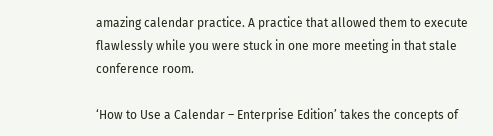amazing calendar practice. A practice that allowed them to execute flawlessly while you were stuck in one more meeting in that stale conference room.

‘How to Use a Calendar – Enterprise Edition’ takes the concepts of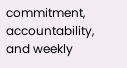commitment, accountability, and weekly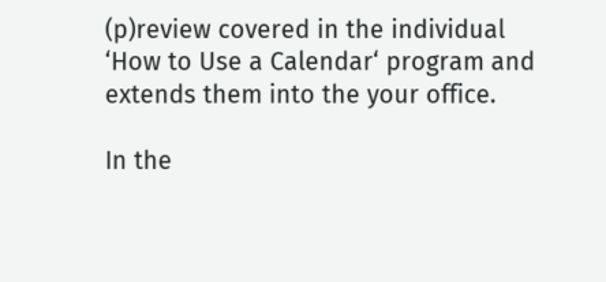(p)review covered in the individual ‘How to Use a Calendar‘ program and extends them into the your office.

In the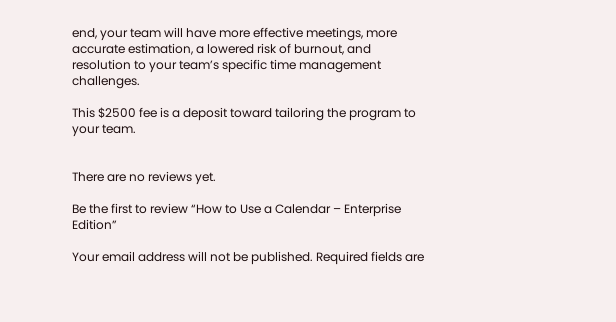end, your team will have more effective meetings, more accurate estimation, a lowered risk of burnout, and resolution to your team’s specific time management challenges.

This $2500 fee is a deposit toward tailoring the program to your team.


There are no reviews yet.

Be the first to review “How to Use a Calendar – Enterprise Edition”

Your email address will not be published. Required fields are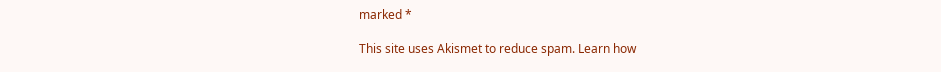marked *

This site uses Akismet to reduce spam. Learn how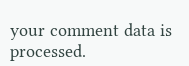your comment data is processed.